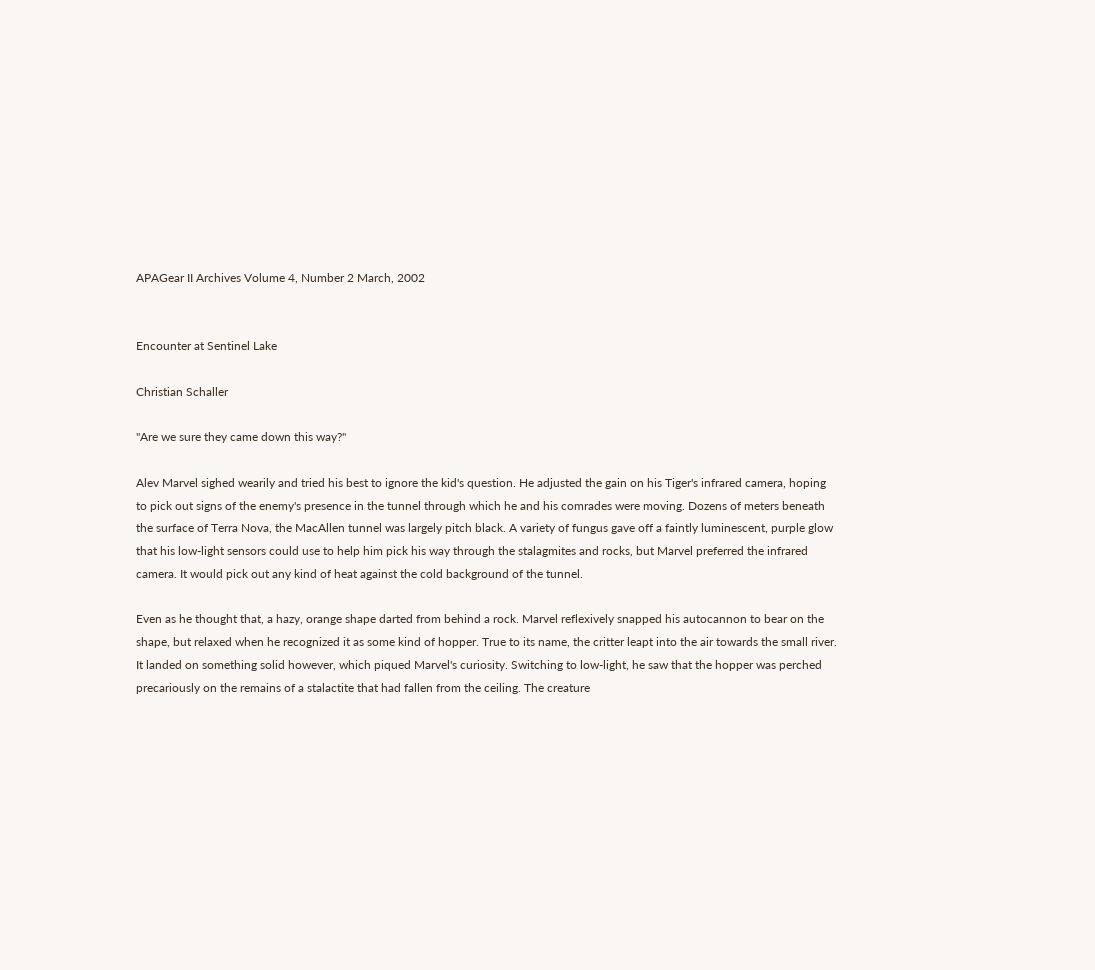APAGear II Archives Volume 4, Number 2 March, 2002


Encounter at Sentinel Lake

Christian Schaller

"Are we sure they came down this way?"

Alev Marvel sighed wearily and tried his best to ignore the kid's question. He adjusted the gain on his Tiger's infrared camera, hoping to pick out signs of the enemy's presence in the tunnel through which he and his comrades were moving. Dozens of meters beneath the surface of Terra Nova, the MacAllen tunnel was largely pitch black. A variety of fungus gave off a faintly luminescent, purple glow that his low-light sensors could use to help him pick his way through the stalagmites and rocks, but Marvel preferred the infrared camera. It would pick out any kind of heat against the cold background of the tunnel.

Even as he thought that, a hazy, orange shape darted from behind a rock. Marvel reflexively snapped his autocannon to bear on the shape, but relaxed when he recognized it as some kind of hopper. True to its name, the critter leapt into the air towards the small river. It landed on something solid however, which piqued Marvel's curiosity. Switching to low-light, he saw that the hopper was perched precariously on the remains of a stalactite that had fallen from the ceiling. The creature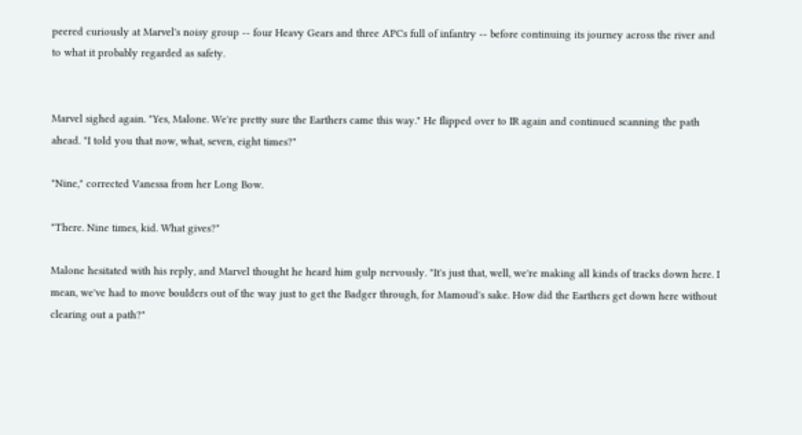peered curiously at Marvel's noisy group -- four Heavy Gears and three APCs full of infantry -- before continuing its journey across the river and to what it probably regarded as safety.


Marvel sighed again. "Yes, Malone. We're pretty sure the Earthers came this way." He flipped over to IR again and continued scanning the path ahead. "I told you that now, what, seven, eight times?"

"Nine," corrected Vanessa from her Long Bow.

"There. Nine times, kid. What gives?"

Malone hesitated with his reply, and Marvel thought he heard him gulp nervously. "It's just that, well, we're making all kinds of tracks down here. I mean, we've had to move boulders out of the way just to get the Badger through, for Mamoud's sake. How did the Earthers get down here without clearing out a path?"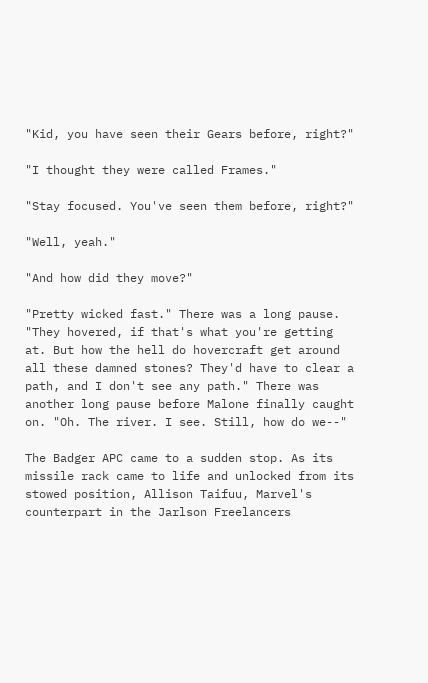"Kid, you have seen their Gears before, right?"

"I thought they were called Frames."

"Stay focused. You've seen them before, right?"

"Well, yeah."

"And how did they move?"

"Pretty wicked fast." There was a long pause. "They hovered, if that's what you're getting at. But how the hell do hovercraft get around all these damned stones? They'd have to clear a path, and I don't see any path." There was another long pause before Malone finally caught on. "Oh. The river. I see. Still, how do we--"

The Badger APC came to a sudden stop. As its missile rack came to life and unlocked from its stowed position, Allison Taifuu, Marvel's counterpart in the Jarlson Freelancers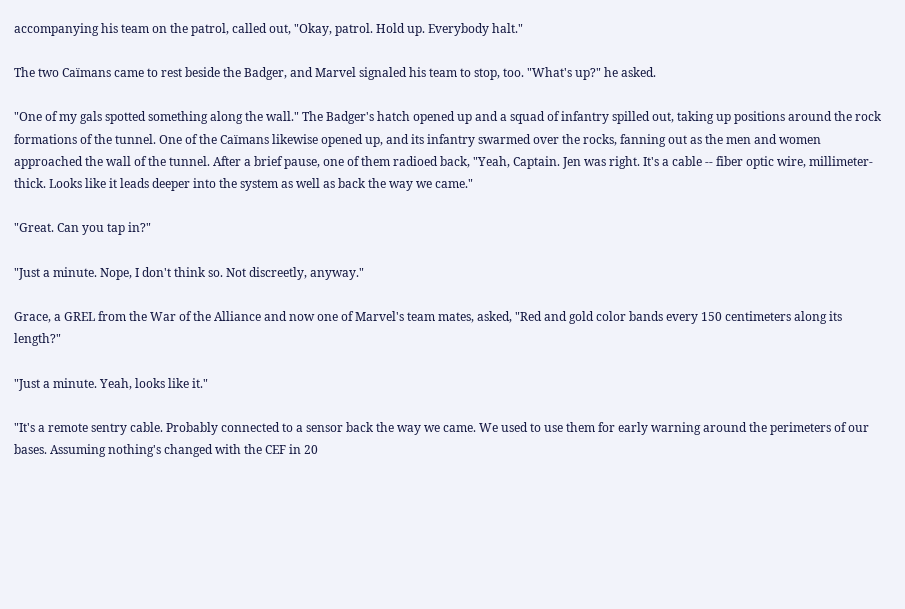accompanying his team on the patrol, called out, "Okay, patrol. Hold up. Everybody halt."

The two Caïmans came to rest beside the Badger, and Marvel signaled his team to stop, too. "What's up?" he asked.

"One of my gals spotted something along the wall." The Badger's hatch opened up and a squad of infantry spilled out, taking up positions around the rock formations of the tunnel. One of the Caïmans likewise opened up, and its infantry swarmed over the rocks, fanning out as the men and women approached the wall of the tunnel. After a brief pause, one of them radioed back, "Yeah, Captain. Jen was right. It's a cable -- fiber optic wire, millimeter-thick. Looks like it leads deeper into the system as well as back the way we came."

"Great. Can you tap in?"

"Just a minute. Nope, I don't think so. Not discreetly, anyway."

Grace, a GREL from the War of the Alliance and now one of Marvel's team mates, asked, "Red and gold color bands every 150 centimeters along its length?"

"Just a minute. Yeah, looks like it."

"It's a remote sentry cable. Probably connected to a sensor back the way we came. We used to use them for early warning around the perimeters of our bases. Assuming nothing's changed with the CEF in 20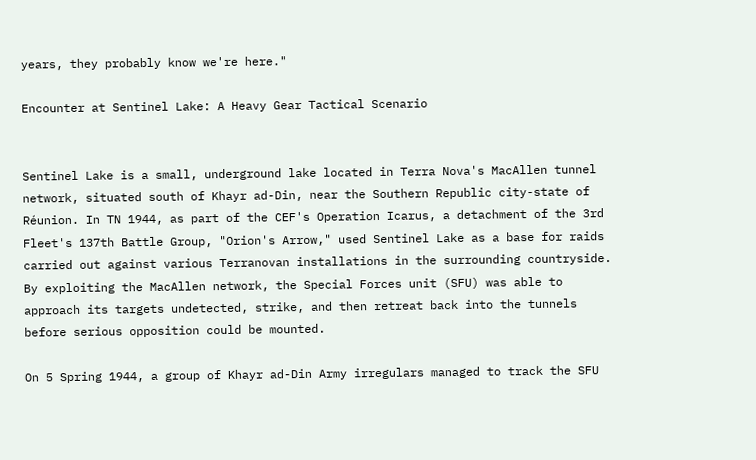years, they probably know we're here."

Encounter at Sentinel Lake: A Heavy Gear Tactical Scenario


Sentinel Lake is a small, underground lake located in Terra Nova's MacAllen tunnel network, situated south of Khayr ad-Din, near the Southern Republic city-state of Réunion. In TN 1944, as part of the CEF's Operation Icarus, a detachment of the 3rd Fleet's 137th Battle Group, "Orion's Arrow," used Sentinel Lake as a base for raids carried out against various Terranovan installations in the surrounding countryside. By exploiting the MacAllen network, the Special Forces unit (SFU) was able to approach its targets undetected, strike, and then retreat back into the tunnels before serious opposition could be mounted.

On 5 Spring 1944, a group of Khayr ad-Din Army irregulars managed to track the SFU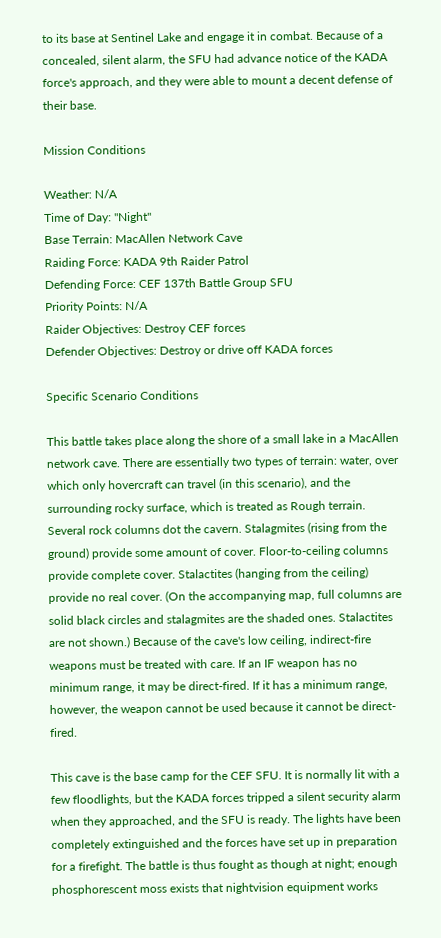to its base at Sentinel Lake and engage it in combat. Because of a concealed, silent alarm, the SFU had advance notice of the KADA force's approach, and they were able to mount a decent defense of their base.

Mission Conditions

Weather: N/A
Time of Day: "Night"
Base Terrain: MacAllen Network Cave
Raiding Force: KADA 9th Raider Patrol
Defending Force: CEF 137th Battle Group SFU
Priority Points: N/A
Raider Objectives: Destroy CEF forces
Defender Objectives: Destroy or drive off KADA forces

Specific Scenario Conditions

This battle takes place along the shore of a small lake in a MacAllen network cave. There are essentially two types of terrain: water, over which only hovercraft can travel (in this scenario), and the surrounding rocky surface, which is treated as Rough terrain. Several rock columns dot the cavern. Stalagmites (rising from the ground) provide some amount of cover. Floor-to-ceiling columns provide complete cover. Stalactites (hanging from the ceiling) provide no real cover. (On the accompanying map, full columns are solid black circles and stalagmites are the shaded ones. Stalactites are not shown.) Because of the cave's low ceiling, indirect-fire weapons must be treated with care. If an IF weapon has no minimum range, it may be direct-fired. If it has a minimum range, however, the weapon cannot be used because it cannot be direct-fired.

This cave is the base camp for the CEF SFU. It is normally lit with a few floodlights, but the KADA forces tripped a silent security alarm when they approached, and the SFU is ready. The lights have been completely extinguished and the forces have set up in preparation for a firefight. The battle is thus fought as though at night; enough phosphorescent moss exists that nightvision equipment works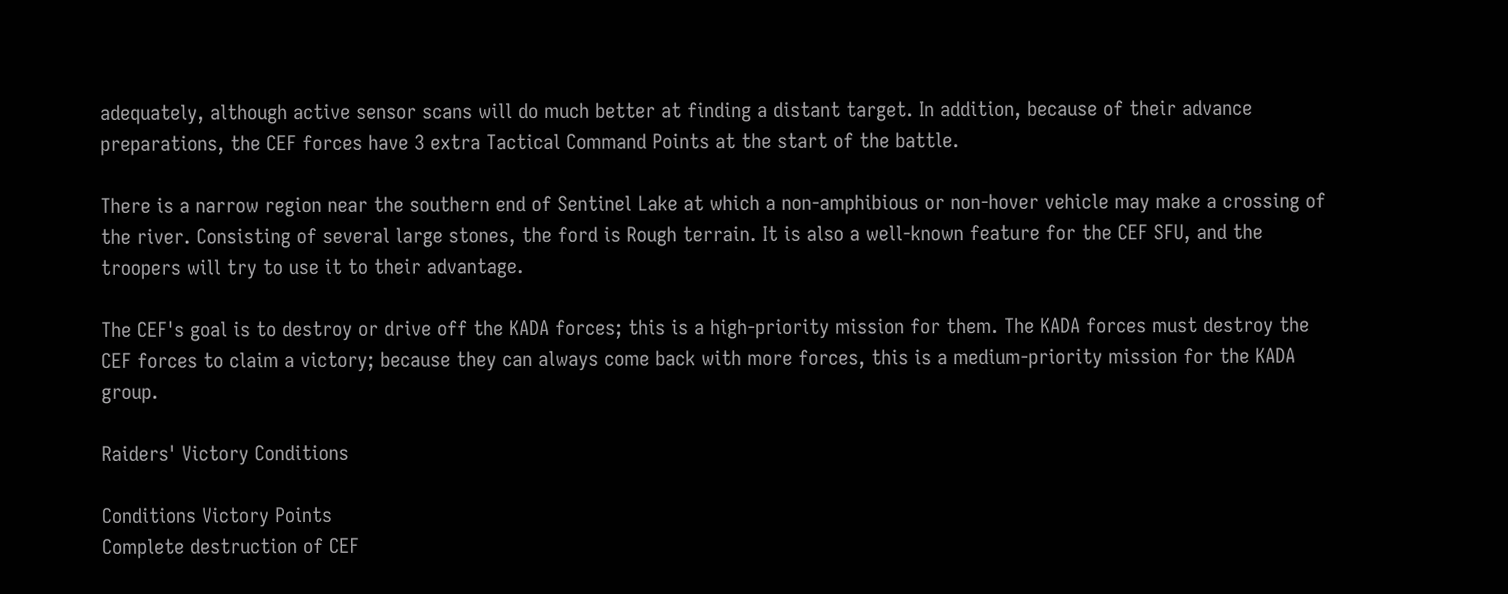adequately, although active sensor scans will do much better at finding a distant target. In addition, because of their advance preparations, the CEF forces have 3 extra Tactical Command Points at the start of the battle.

There is a narrow region near the southern end of Sentinel Lake at which a non-amphibious or non-hover vehicle may make a crossing of the river. Consisting of several large stones, the ford is Rough terrain. It is also a well-known feature for the CEF SFU, and the troopers will try to use it to their advantage.

The CEF's goal is to destroy or drive off the KADA forces; this is a high-priority mission for them. The KADA forces must destroy the CEF forces to claim a victory; because they can always come back with more forces, this is a medium-priority mission for the KADA group.

Raiders' Victory Conditions

Conditions Victory Points
Complete destruction of CEF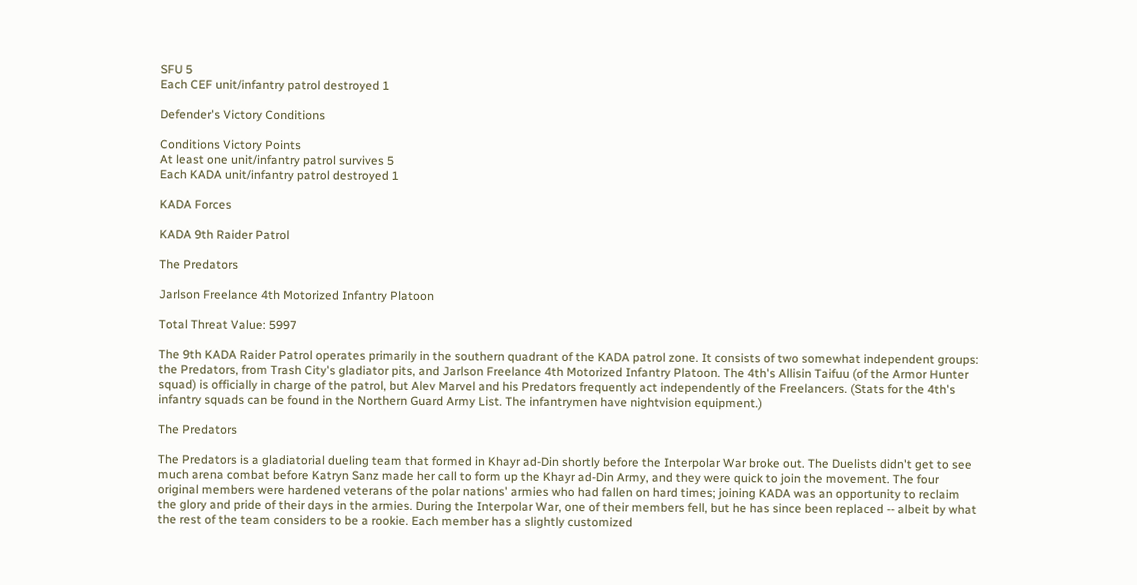SFU 5
Each CEF unit/infantry patrol destroyed 1

Defender's Victory Conditions

Conditions Victory Points
At least one unit/infantry patrol survives 5
Each KADA unit/infantry patrol destroyed 1

KADA Forces

KADA 9th Raider Patrol

The Predators

Jarlson Freelance 4th Motorized Infantry Platoon

Total Threat Value: 5997

The 9th KADA Raider Patrol operates primarily in the southern quadrant of the KADA patrol zone. It consists of two somewhat independent groups: the Predators, from Trash City's gladiator pits, and Jarlson Freelance 4th Motorized Infantry Platoon. The 4th's Allisin Taifuu (of the Armor Hunter squad) is officially in charge of the patrol, but Alev Marvel and his Predators frequently act independently of the Freelancers. (Stats for the 4th's infantry squads can be found in the Northern Guard Army List. The infantrymen have nightvision equipment.)

The Predators

The Predators is a gladiatorial dueling team that formed in Khayr ad-Din shortly before the Interpolar War broke out. The Duelists didn't get to see much arena combat before Katryn Sanz made her call to form up the Khayr ad-Din Army, and they were quick to join the movement. The four original members were hardened veterans of the polar nations' armies who had fallen on hard times; joining KADA was an opportunity to reclaim the glory and pride of their days in the armies. During the Interpolar War, one of their members fell, but he has since been replaced -- albeit by what the rest of the team considers to be a rookie. Each member has a slightly customized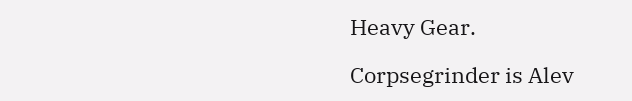Heavy Gear.

Corpsegrinder is Alev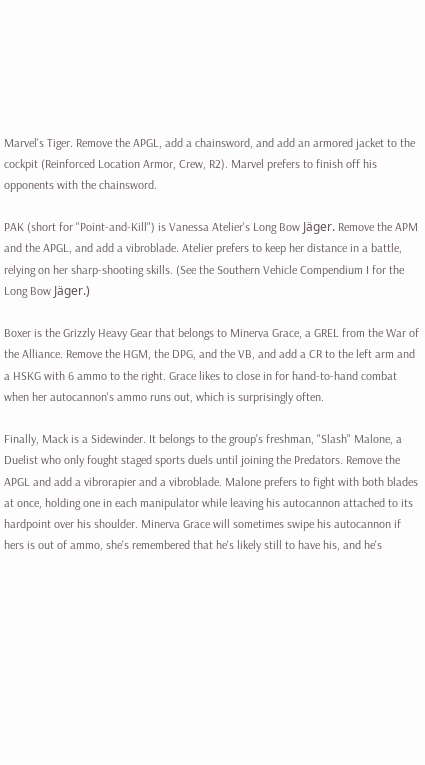Marvel's Tiger. Remove the APGL, add a chainsword, and add an armored jacket to the cockpit (Reinforced Location Armor, Crew, R2). Marvel prefers to finish off his opponents with the chainsword.

PAK (short for "Point-and-Kill") is Vanessa Atelier's Long Bow Jäger. Remove the APM and the APGL, and add a vibroblade. Atelier prefers to keep her distance in a battle, relying on her sharp-shooting skills. (See the Southern Vehicle Compendium I for the Long Bow Jäger.)

Boxer is the Grizzly Heavy Gear that belongs to Minerva Grace, a GREL from the War of the Alliance. Remove the HGM, the DPG, and the VB, and add a CR to the left arm and a HSKG with 6 ammo to the right. Grace likes to close in for hand-to-hand combat when her autocannon's ammo runs out, which is surprisingly often.

Finally, Mack is a Sidewinder. It belongs to the group's freshman, "Slash" Malone, a Duelist who only fought staged sports duels until joining the Predators. Remove the APGL and add a vibrorapier and a vibroblade. Malone prefers to fight with both blades at once, holding one in each manipulator while leaving his autocannon attached to its hardpoint over his shoulder. Minerva Grace will sometimes swipe his autocannon if hers is out of ammo, she's remembered that he's likely still to have his, and he's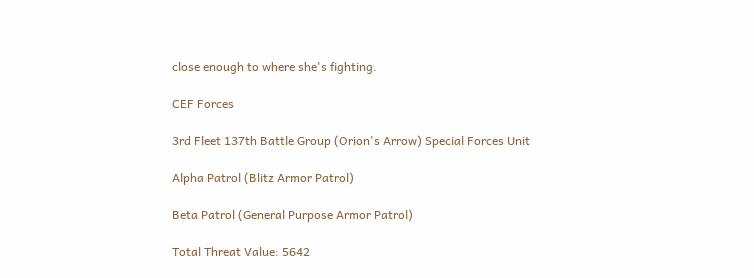close enough to where she's fighting.

CEF Forces

3rd Fleet 137th Battle Group (Orion's Arrow) Special Forces Unit

Alpha Patrol (Blitz Armor Patrol)

Beta Patrol (General Purpose Armor Patrol)

Total Threat Value: 5642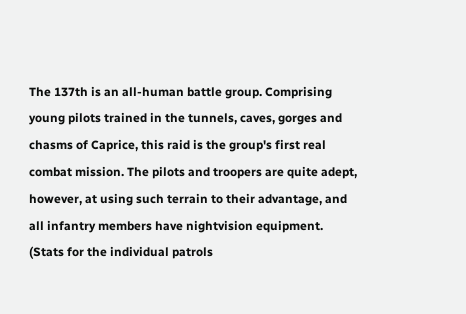The 137th is an all-human battle group. Comprising young pilots trained in the tunnels, caves, gorges and chasms of Caprice, this raid is the group's first real combat mission. The pilots and troopers are quite adept, however, at using such terrain to their advantage, and all infantry members have nightvision equipment. (Stats for the individual patrols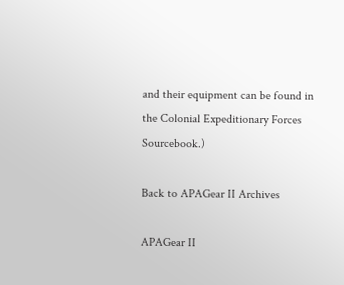and their equipment can be found in the Colonial Expeditionary Forces Sourcebook.)

Back to APAGear II Archives

APAGear II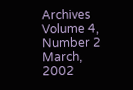Archives Volume 4, Number 2 March, 2002